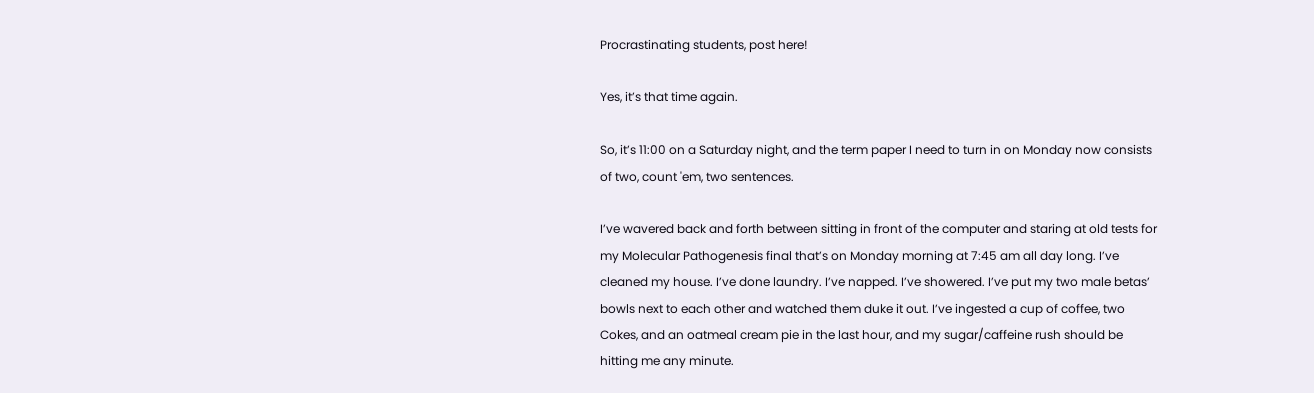Procrastinating students, post here!

Yes, it’s that time again.

So, it’s 11:00 on a Saturday night, and the term paper I need to turn in on Monday now consists of two, count 'em, two sentences.

I’ve wavered back and forth between sitting in front of the computer and staring at old tests for my Molecular Pathogenesis final that’s on Monday morning at 7:45 am all day long. I’ve cleaned my house. I’ve done laundry. I’ve napped. I’ve showered. I’ve put my two male betas’ bowls next to each other and watched them duke it out. I’ve ingested a cup of coffee, two Cokes, and an oatmeal cream pie in the last hour, and my sugar/caffeine rush should be hitting me any minute.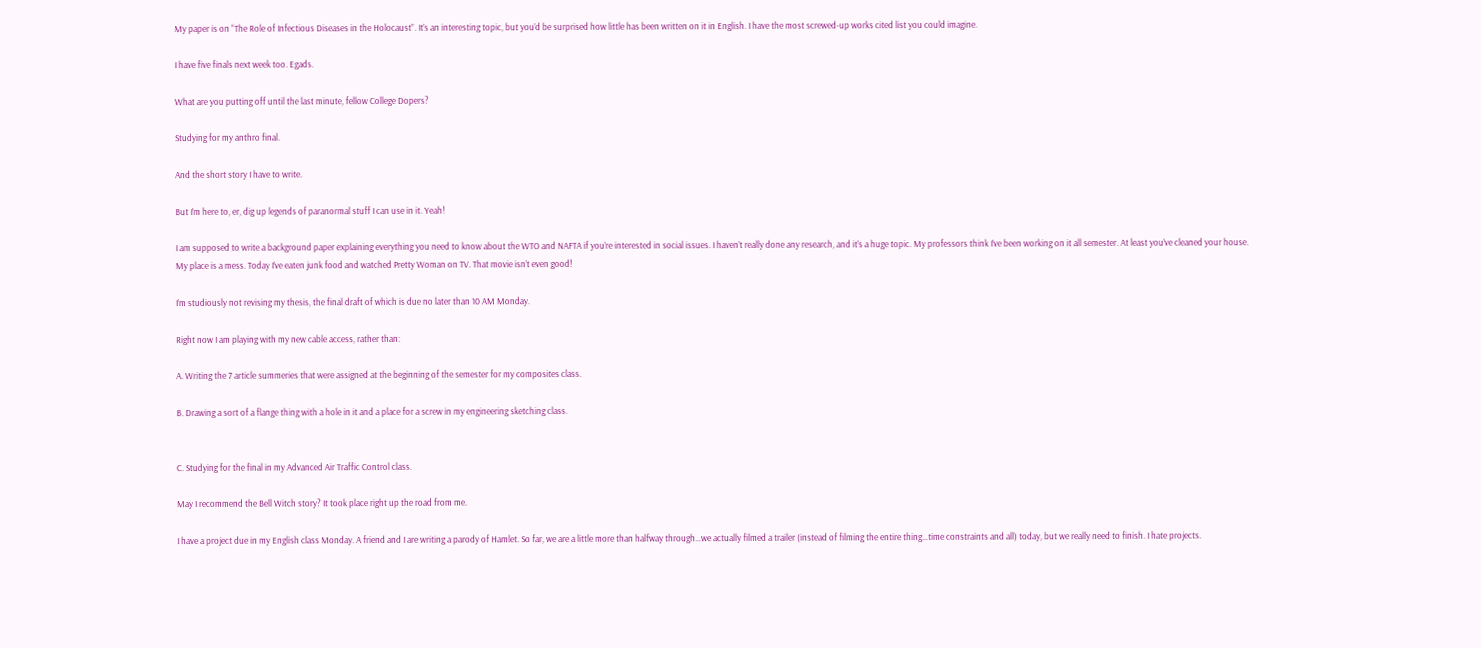My paper is on “The Role of Infectious Diseases in the Holocaust”. It’s an interesting topic, but you’d be surprised how little has been written on it in English. I have the most screwed-up works cited list you could imagine.

I have five finals next week too. Egads.

What are you putting off until the last minute, fellow College Dopers?

Studying for my anthro final.

And the short story I have to write.

But I’m here to, er, dig up legends of paranormal stuff I can use in it. Yeah!

I am supposed to write a background paper explaining everything you need to know about the WTO and NAFTA if you’re interested in social issues. I haven’t really done any research, and it’s a huge topic. My professors think I’ve been working on it all semester. At least you’ve cleaned your house. My place is a mess. Today I’ve eaten junk food and watched Pretty Woman on TV. That movie isn’t even good!

I’m studiously not revising my thesis, the final draft of which is due no later than 10 AM Monday.

Right now I am playing with my new cable access, rather than:

A. Writing the 7 article summeries that were assigned at the beginning of the semester for my composites class.

B. Drawing a sort of a flange thing with a hole in it and a place for a screw in my engineering sketching class.


C. Studying for the final in my Advanced Air Traffic Control class.

May I recommend the Bell Witch story? It took place right up the road from me.

I have a project due in my English class Monday. A friend and I are writing a parody of Hamlet. So far, we are a little more than halfway through…we actually filmed a trailer (instead of filming the entire thing…time constraints and all) today, but we really need to finish. I hate projects.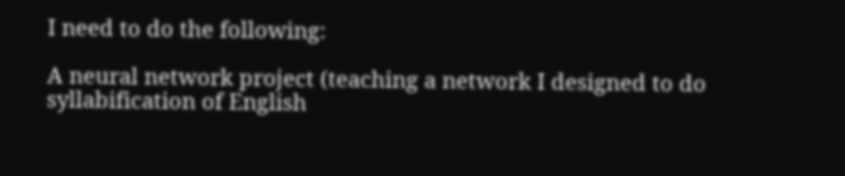I need to do the following:

A neural network project (teaching a network I designed to do syllabification of English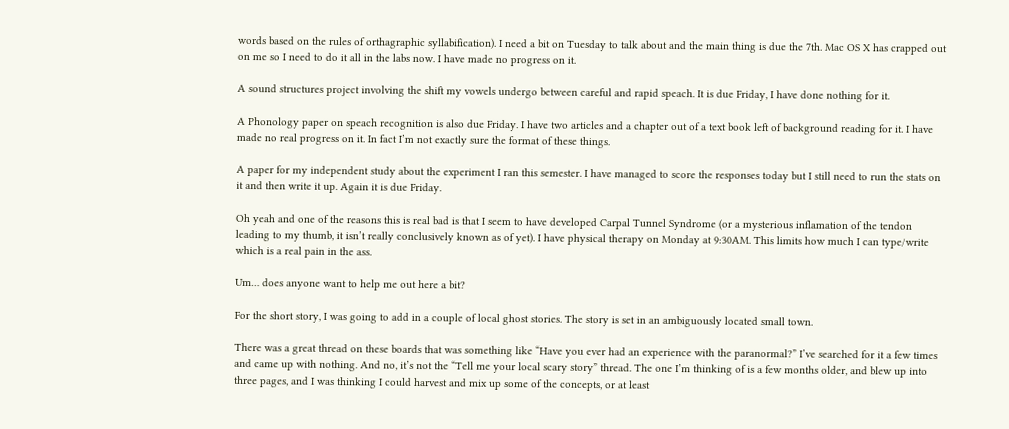words based on the rules of orthagraphic syllabification). I need a bit on Tuesday to talk about and the main thing is due the 7th. Mac OS X has crapped out on me so I need to do it all in the labs now. I have made no progress on it.

A sound structures project involving the shift my vowels undergo between careful and rapid speach. It is due Friday, I have done nothing for it.

A Phonology paper on speach recognition is also due Friday. I have two articles and a chapter out of a text book left of background reading for it. I have made no real progress on it. In fact I’m not exactly sure the format of these things.

A paper for my independent study about the experiment I ran this semester. I have managed to score the responses today but I still need to run the stats on it and then write it up. Again it is due Friday.

Oh yeah and one of the reasons this is real bad is that I seem to have developed Carpal Tunnel Syndrome (or a mysterious inflamation of the tendon leading to my thumb, it isn’t really conclusively known as of yet). I have physical therapy on Monday at 9:30AM. This limits how much I can type/write which is a real pain in the ass.

Um… does anyone want to help me out here a bit?

For the short story, I was going to add in a couple of local ghost stories. The story is set in an ambiguously located small town.

There was a great thread on these boards that was something like “Have you ever had an experience with the paranormal?” I’ve searched for it a few times and came up with nothing. And no, it’s not the “Tell me your local scary story” thread. The one I’m thinking of is a few months older, and blew up into three pages, and I was thinking I could harvest and mix up some of the concepts, or at least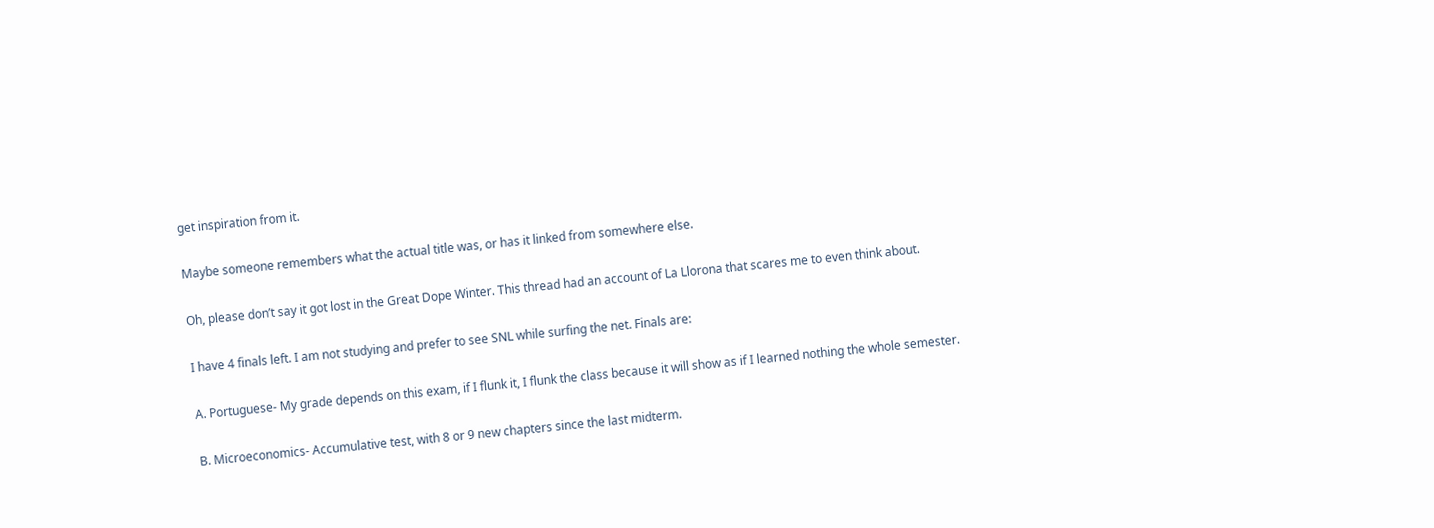get inspiration from it.

Maybe someone remembers what the actual title was, or has it linked from somewhere else.

Oh, please don’t say it got lost in the Great Dope Winter. This thread had an account of La Llorona that scares me to even think about.

I have 4 finals left. I am not studying and prefer to see SNL while surfing the net. Finals are:

A. Portuguese- My grade depends on this exam, if I flunk it, I flunk the class because it will show as if I learned nothing the whole semester.

B. Microeconomics- Accumulative test, with 8 or 9 new chapters since the last midterm.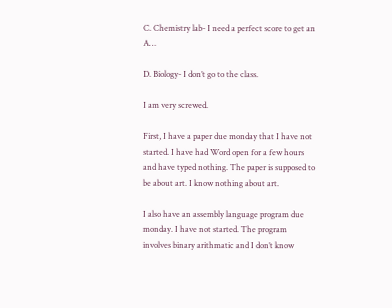C. Chemistry lab- I need a perfect score to get an A…

D. Biology- I don’t go to the class.

I am very screwed.

First, I have a paper due monday that I have not started. I have had Word open for a few hours and have typed nothing. The paper is supposed to be about art. I know nothing about art.

I also have an assembly language program due monday. I have not started. The program involves binary arithmatic and I don’t know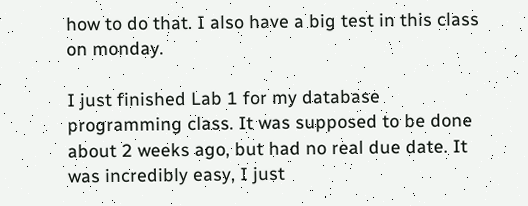how to do that. I also have a big test in this class on monday.

I just finished Lab 1 for my database programming class. It was supposed to be done about 2 weeks ago, but had no real due date. It was incredibly easy, I just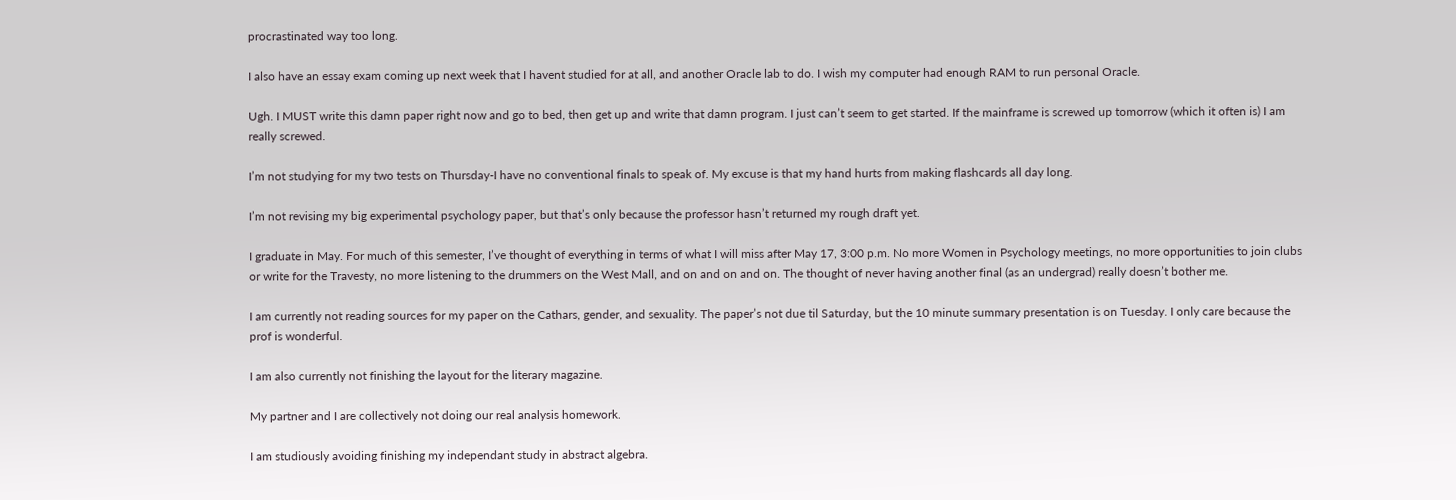procrastinated way too long.

I also have an essay exam coming up next week that I havent studied for at all, and another Oracle lab to do. I wish my computer had enough RAM to run personal Oracle.

Ugh. I MUST write this damn paper right now and go to bed, then get up and write that damn program. I just can’t seem to get started. If the mainframe is screwed up tomorrow (which it often is) I am really screwed.

I’m not studying for my two tests on Thursday-I have no conventional finals to speak of. My excuse is that my hand hurts from making flashcards all day long.

I’m not revising my big experimental psychology paper, but that’s only because the professor hasn’t returned my rough draft yet.

I graduate in May. For much of this semester, I’ve thought of everything in terms of what I will miss after May 17, 3:00 p.m. No more Women in Psychology meetings, no more opportunities to join clubs or write for the Travesty, no more listening to the drummers on the West Mall, and on and on and on. The thought of never having another final (as an undergrad) really doesn’t bother me.

I am currently not reading sources for my paper on the Cathars, gender, and sexuality. The paper’s not due til Saturday, but the 10 minute summary presentation is on Tuesday. I only care because the prof is wonderful.

I am also currently not finishing the layout for the literary magazine.

My partner and I are collectively not doing our real analysis homework.

I am studiously avoiding finishing my independant study in abstract algebra.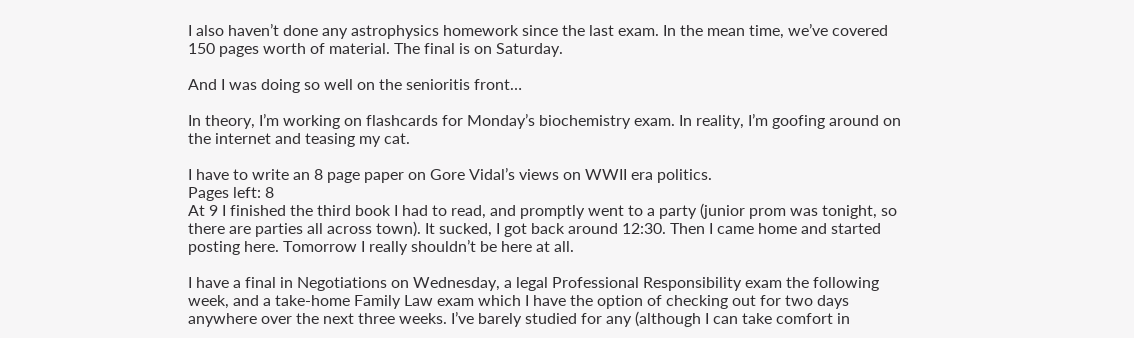I also haven’t done any astrophysics homework since the last exam. In the mean time, we’ve covered 150 pages worth of material. The final is on Saturday.

And I was doing so well on the senioritis front…

In theory, I’m working on flashcards for Monday’s biochemistry exam. In reality, I’m goofing around on the internet and teasing my cat.

I have to write an 8 page paper on Gore Vidal’s views on WWII era politics.
Pages left: 8
At 9 I finished the third book I had to read, and promptly went to a party (junior prom was tonight, so there are parties all across town). It sucked, I got back around 12:30. Then I came home and started posting here. Tomorrow I really shouldn’t be here at all.

I have a final in Negotiations on Wednesday, a legal Professional Responsibility exam the following week, and a take-home Family Law exam which I have the option of checking out for two days anywhere over the next three weeks. I’ve barely studied for any (although I can take comfort in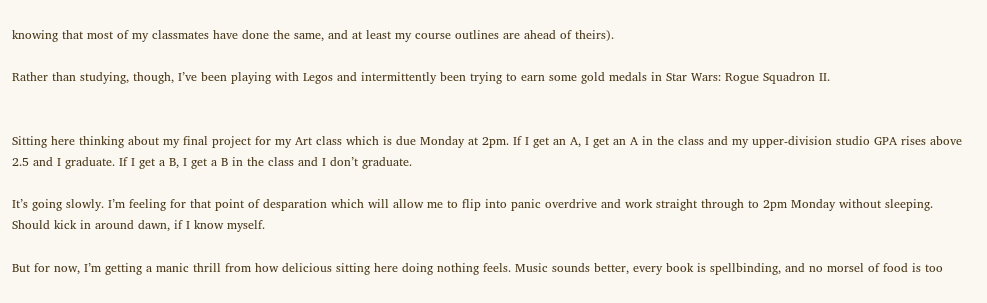knowing that most of my classmates have done the same, and at least my course outlines are ahead of theirs).

Rather than studying, though, I’ve been playing with Legos and intermittently been trying to earn some gold medals in Star Wars: Rogue Squadron II.


Sitting here thinking about my final project for my Art class which is due Monday at 2pm. If I get an A, I get an A in the class and my upper-division studio GPA rises above 2.5 and I graduate. If I get a B, I get a B in the class and I don’t graduate.

It’s going slowly. I’m feeling for that point of desparation which will allow me to flip into panic overdrive and work straight through to 2pm Monday without sleeping. Should kick in around dawn, if I know myself.

But for now, I’m getting a manic thrill from how delicious sitting here doing nothing feels. Music sounds better, every book is spellbinding, and no morsel of food is too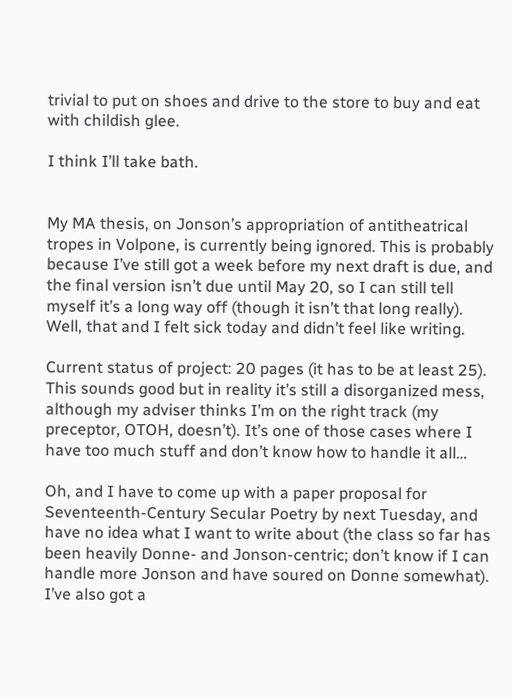trivial to put on shoes and drive to the store to buy and eat with childish glee.

I think I’ll take bath.


My MA thesis, on Jonson’s appropriation of antitheatrical tropes in Volpone, is currently being ignored. This is probably because I’ve still got a week before my next draft is due, and the final version isn’t due until May 20, so I can still tell myself it’s a long way off (though it isn’t that long really). Well, that and I felt sick today and didn’t feel like writing.

Current status of project: 20 pages (it has to be at least 25). This sounds good but in reality it’s still a disorganized mess, although my adviser thinks I’m on the right track (my preceptor, OTOH, doesn’t). It’s one of those cases where I have too much stuff and don’t know how to handle it all…

Oh, and I have to come up with a paper proposal for Seventeenth-Century Secular Poetry by next Tuesday, and have no idea what I want to write about (the class so far has been heavily Donne- and Jonson-centric; don’t know if I can handle more Jonson and have soured on Donne somewhat). I’ve also got a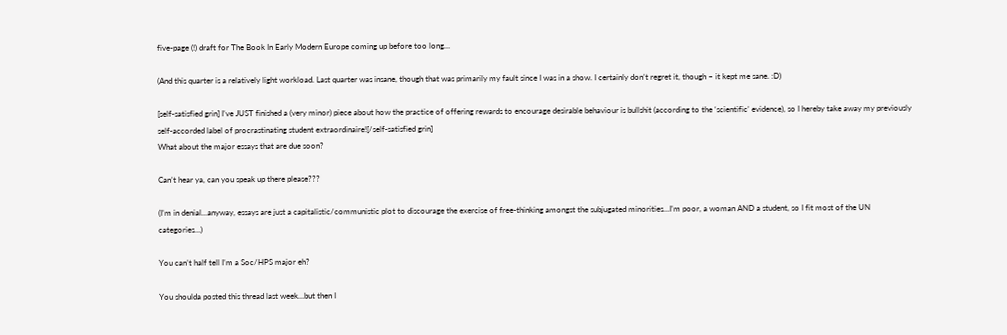five-page (!) draft for The Book In Early Modern Europe coming up before too long…

(And this quarter is a relatively light workload. Last quarter was insane, though that was primarily my fault since I was in a show. I certainly don’t regret it, though – it kept me sane. :D)

[self-satisfied grin] I’ve JUST finished a (very minor) piece about how the practice of offering rewards to encourage desirable behaviour is bullshit (according to the ‘scientific’ evidence), so I hereby take away my previously self-accorded label of procrastinating student extraordinaire![/self-satisfied grin]
What about the major essays that are due soon?

Can’t hear ya, can you speak up there please???

(I’m in denial…anyway, essays are just a capitalistic/communistic plot to discourage the exercise of free-thinking amongst the subjugated minorities…I’m poor, a woman AND a student, so I fit most of the UN categories…)

You can’t half tell I’m a Soc/HPS major eh?

You shoulda posted this thread last week…but then I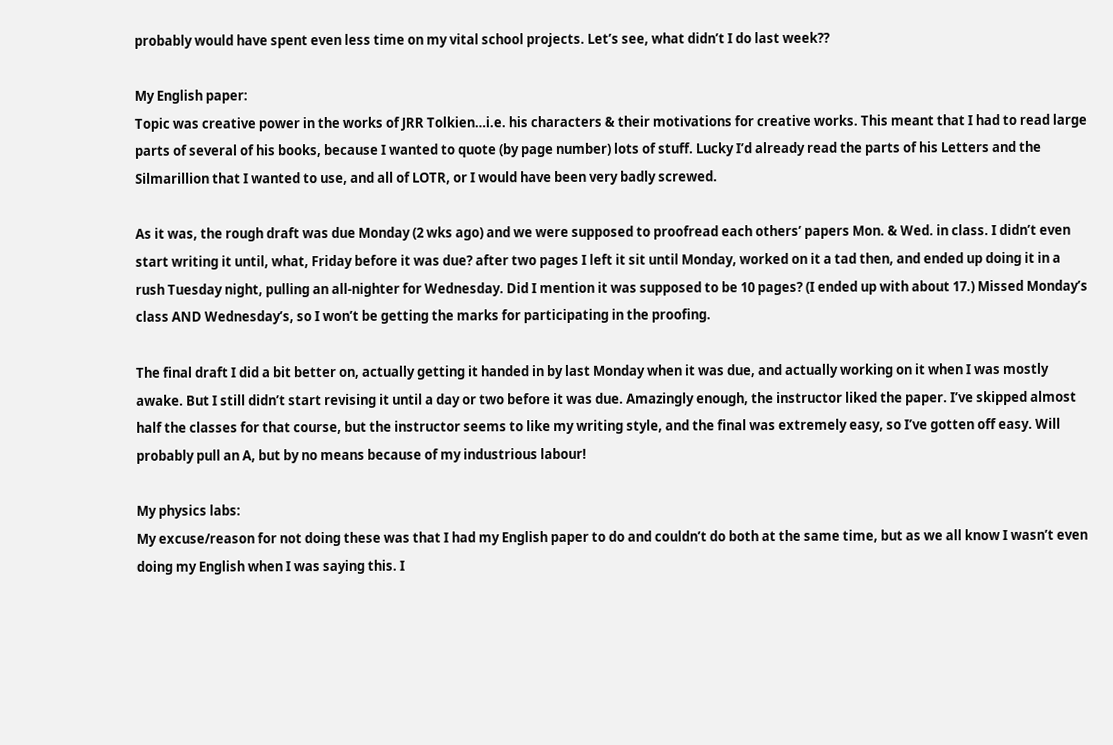probably would have spent even less time on my vital school projects. Let’s see, what didn’t I do last week??

My English paper:
Topic was creative power in the works of JRR Tolkien…i.e. his characters & their motivations for creative works. This meant that I had to read large parts of several of his books, because I wanted to quote (by page number) lots of stuff. Lucky I’d already read the parts of his Letters and the Silmarillion that I wanted to use, and all of LOTR, or I would have been very badly screwed.

As it was, the rough draft was due Monday (2 wks ago) and we were supposed to proofread each others’ papers Mon. & Wed. in class. I didn’t even start writing it until, what, Friday before it was due? after two pages I left it sit until Monday, worked on it a tad then, and ended up doing it in a rush Tuesday night, pulling an all-nighter for Wednesday. Did I mention it was supposed to be 10 pages? (I ended up with about 17.) Missed Monday’s class AND Wednesday’s, so I won’t be getting the marks for participating in the proofing.

The final draft I did a bit better on, actually getting it handed in by last Monday when it was due, and actually working on it when I was mostly awake. But I still didn’t start revising it until a day or two before it was due. Amazingly enough, the instructor liked the paper. I’ve skipped almost half the classes for that course, but the instructor seems to like my writing style, and the final was extremely easy, so I’ve gotten off easy. Will probably pull an A, but by no means because of my industrious labour!

My physics labs:
My excuse/reason for not doing these was that I had my English paper to do and couldn’t do both at the same time, but as we all know I wasn’t even doing my English when I was saying this. I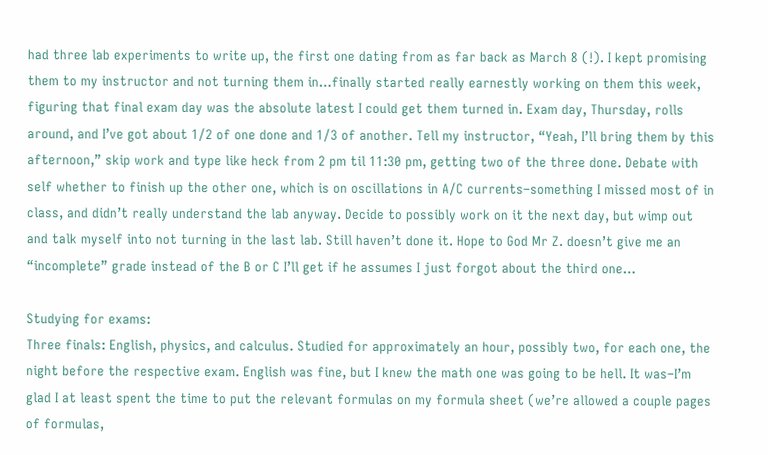had three lab experiments to write up, the first one dating from as far back as March 8 (!). I kept promising them to my instructor and not turning them in…finally started really earnestly working on them this week, figuring that final exam day was the absolute latest I could get them turned in. Exam day, Thursday, rolls around, and I’ve got about 1/2 of one done and 1/3 of another. Tell my instructor, “Yeah, I’ll bring them by this afternoon,” skip work and type like heck from 2 pm til 11:30 pm, getting two of the three done. Debate with self whether to finish up the other one, which is on oscillations in A/C currents–something I missed most of in class, and didn’t really understand the lab anyway. Decide to possibly work on it the next day, but wimp out and talk myself into not turning in the last lab. Still haven’t done it. Hope to God Mr Z. doesn’t give me an “incomplete” grade instead of the B or C I’ll get if he assumes I just forgot about the third one…

Studying for exams:
Three finals: English, physics, and calculus. Studied for approximately an hour, possibly two, for each one, the night before the respective exam. English was fine, but I knew the math one was going to be hell. It was–I’m glad I at least spent the time to put the relevant formulas on my formula sheet (we’re allowed a couple pages of formulas,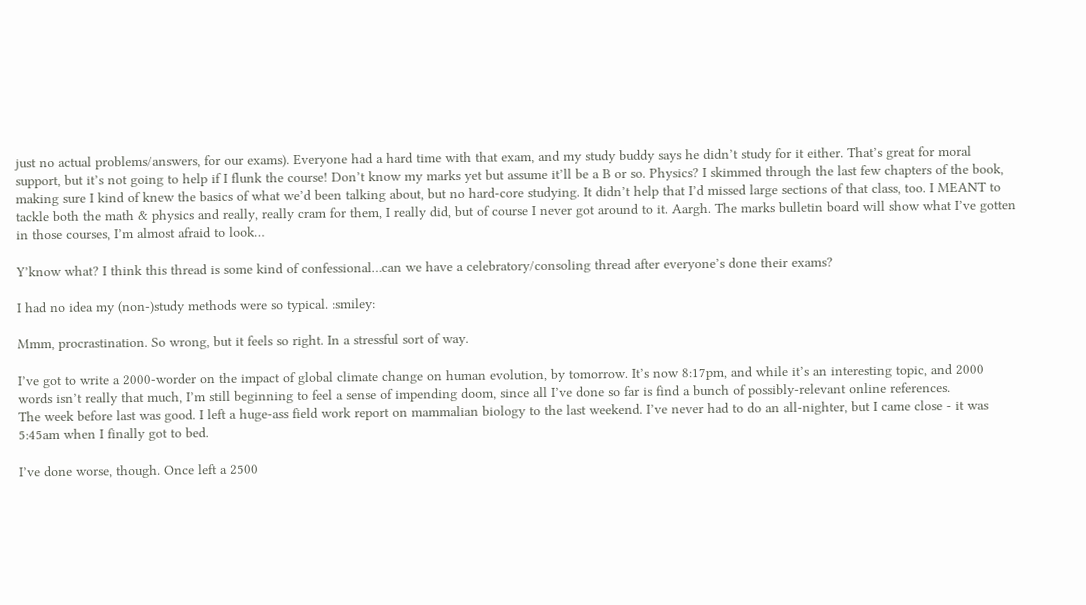just no actual problems/answers, for our exams). Everyone had a hard time with that exam, and my study buddy says he didn’t study for it either. That’s great for moral support, but it’s not going to help if I flunk the course! Don’t know my marks yet but assume it’ll be a B or so. Physics? I skimmed through the last few chapters of the book, making sure I kind of knew the basics of what we’d been talking about, but no hard-core studying. It didn’t help that I’d missed large sections of that class, too. I MEANT to tackle both the math & physics and really, really cram for them, I really did, but of course I never got around to it. Aargh. The marks bulletin board will show what I’ve gotten in those courses, I’m almost afraid to look…

Y’know what? I think this thread is some kind of confessional…can we have a celebratory/consoling thread after everyone’s done their exams?

I had no idea my (non-)study methods were so typical. :smiley:

Mmm, procrastination. So wrong, but it feels so right. In a stressful sort of way.

I’ve got to write a 2000-worder on the impact of global climate change on human evolution, by tomorrow. It’s now 8:17pm, and while it’s an interesting topic, and 2000 words isn’t really that much, I’m still beginning to feel a sense of impending doom, since all I’ve done so far is find a bunch of possibly-relevant online references.
The week before last was good. I left a huge-ass field work report on mammalian biology to the last weekend. I’ve never had to do an all-nighter, but I came close - it was 5:45am when I finally got to bed.

I’ve done worse, though. Once left a 2500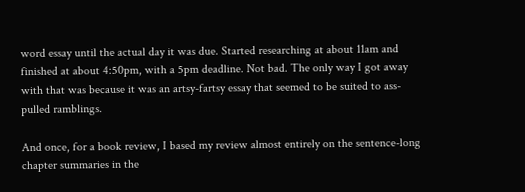word essay until the actual day it was due. Started researching at about 11am and finished at about 4:50pm, with a 5pm deadline. Not bad. The only way I got away with that was because it was an artsy-fartsy essay that seemed to be suited to ass-pulled ramblings.

And once, for a book review, I based my review almost entirely on the sentence-long chapter summaries in the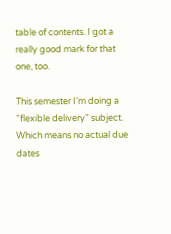table of contents. I got a really good mark for that one, too.

This semester I’m doing a “flexible delivery” subject. Which means no actual due dates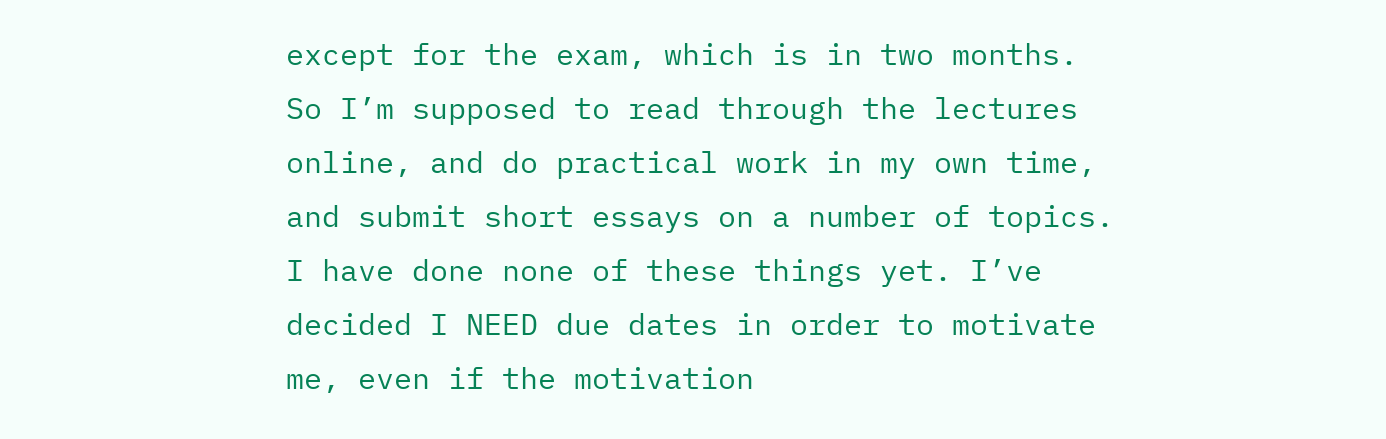except for the exam, which is in two months. So I’m supposed to read through the lectures online, and do practical work in my own time, and submit short essays on a number of topics. I have done none of these things yet. I’ve decided I NEED due dates in order to motivate me, even if the motivation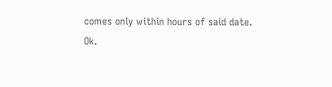comes only within hours of said date.
Ok.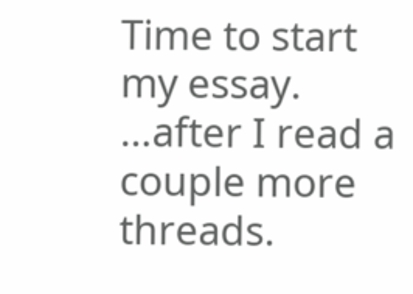Time to start my essay. …after I read a couple more threads.